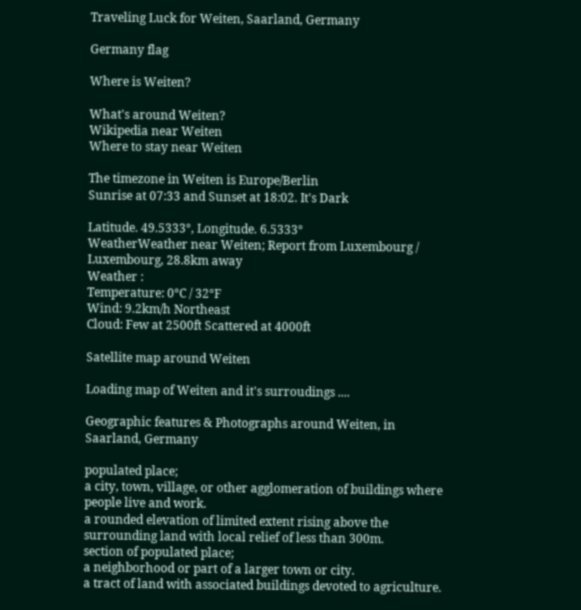Traveling Luck for Weiten, Saarland, Germany

Germany flag

Where is Weiten?

What's around Weiten?
Wikipedia near Weiten
Where to stay near Weiten

The timezone in Weiten is Europe/Berlin
Sunrise at 07:33 and Sunset at 18:02. It's Dark

Latitude. 49.5333°, Longitude. 6.5333°
WeatherWeather near Weiten; Report from Luxembourg / Luxembourg, 28.8km away
Weather :
Temperature: 0°C / 32°F
Wind: 9.2km/h Northeast
Cloud: Few at 2500ft Scattered at 4000ft

Satellite map around Weiten

Loading map of Weiten and it's surroudings ....

Geographic features & Photographs around Weiten, in Saarland, Germany

populated place;
a city, town, village, or other agglomeration of buildings where people live and work.
a rounded elevation of limited extent rising above the surrounding land with local relief of less than 300m.
section of populated place;
a neighborhood or part of a larger town or city.
a tract of land with associated buildings devoted to agriculture.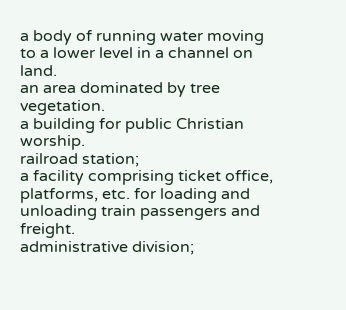a body of running water moving to a lower level in a channel on land.
an area dominated by tree vegetation.
a building for public Christian worship.
railroad station;
a facility comprising ticket office, platforms, etc. for loading and unloading train passengers and freight.
administrative division;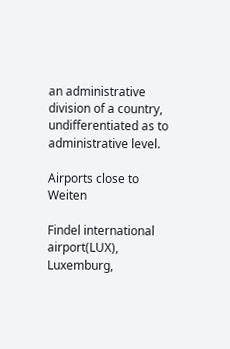an administrative division of a country, undifferentiated as to administrative level.

Airports close to Weiten

Findel international airport(LUX), Luxemburg,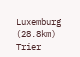Luxemburg (28.8km)
Trier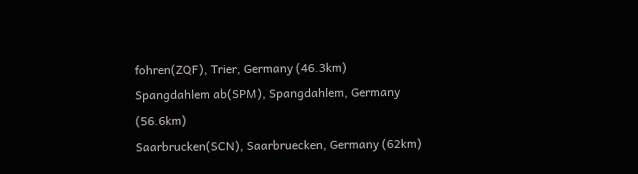fohren(ZQF), Trier, Germany (46.3km)
Spangdahlem ab(SPM), Spangdahlem, Germany (56.6km)
Saarbrucken(SCN), Saarbruecken, Germany (62km)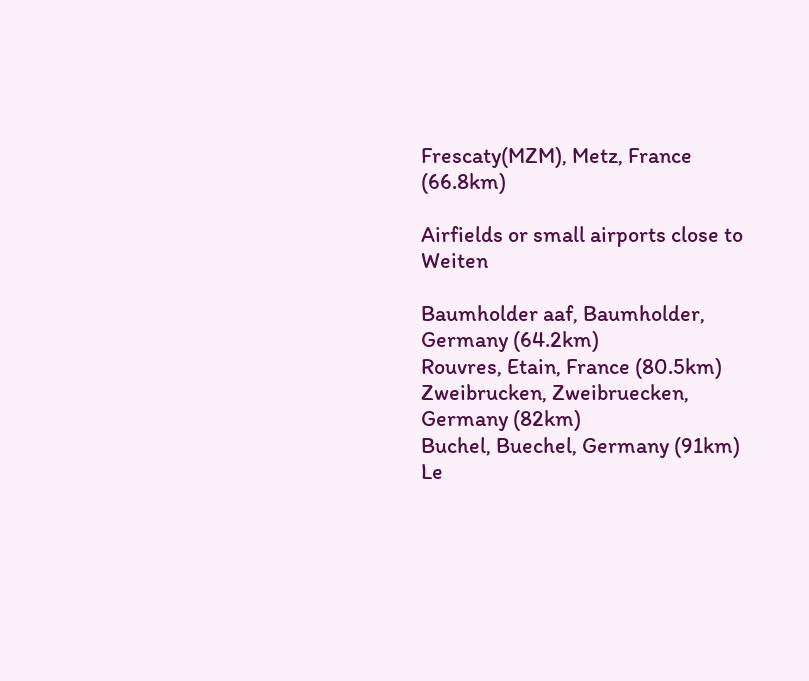Frescaty(MZM), Metz, France (66.8km)

Airfields or small airports close to Weiten

Baumholder aaf, Baumholder, Germany (64.2km)
Rouvres, Etain, France (80.5km)
Zweibrucken, Zweibruecken, Germany (82km)
Buchel, Buechel, Germany (91km)
Le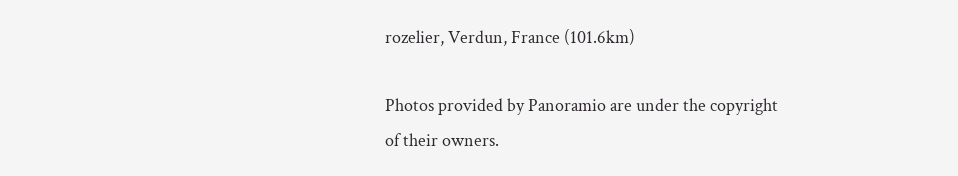rozelier, Verdun, France (101.6km)

Photos provided by Panoramio are under the copyright of their owners.